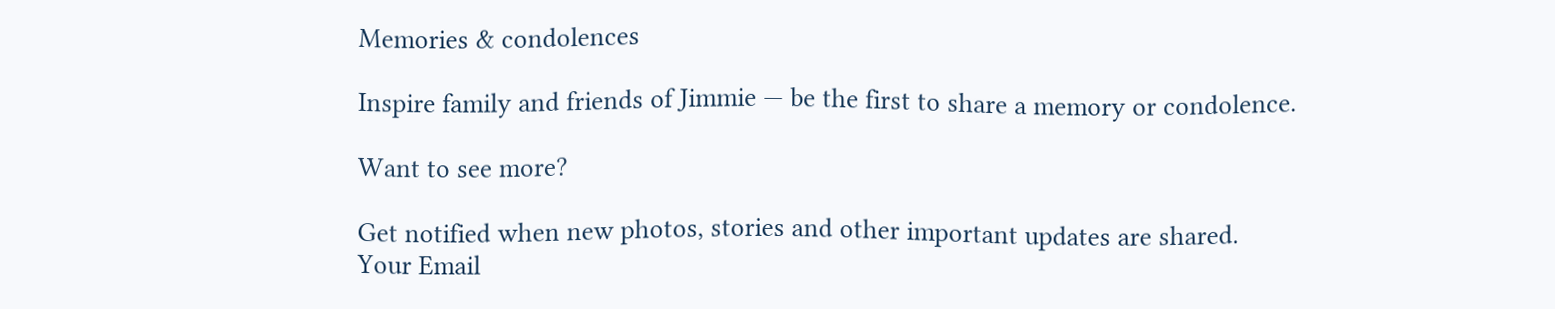Memories & condolences

Inspire family and friends of Jimmie — be the first to share a memory or condolence.

Want to see more?

Get notified when new photos, stories and other important updates are shared.
Your Email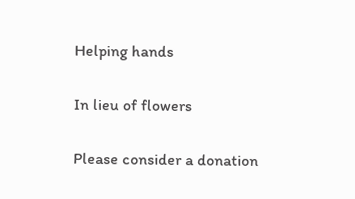Helping hands

In lieu of flowers

Please consider a donation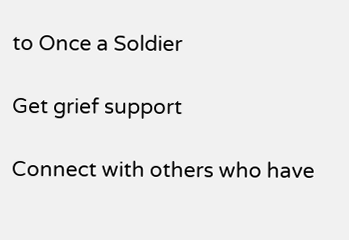to Once a Soldier

Get grief support

Connect with others who have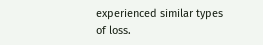experienced similar types of loss.